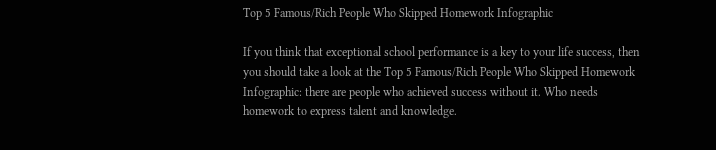Top 5 Famous/Rich People Who Skipped Homework Infographic

If you think that exceptional school performance is a key to your life success, then you should take a look at the Top 5 Famous/Rich People Who Skipped Homework Infographic: there are people who achieved success without it. Who needs homework to express talent and knowledge.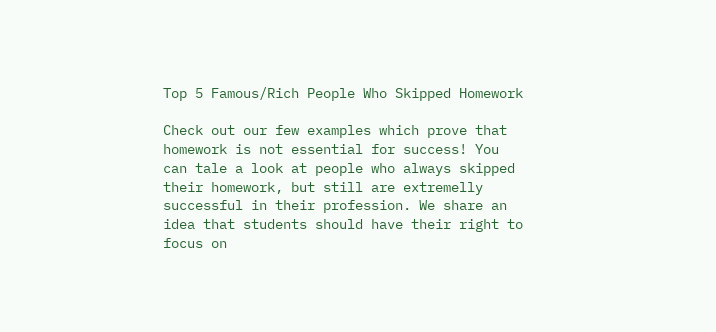Top 5 Famous/Rich People Who Skipped Homework

Check out our few examples which prove that homework is not essential for success! You can tale a look at people who always skipped their homework, but still are extremelly successful in their profession. We share an idea that students should have their right to focus on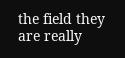the field they are really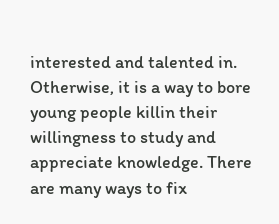interested and talented in. Otherwise, it is a way to bore young people killin their willingness to study and appreciate knowledge. There are many ways to fix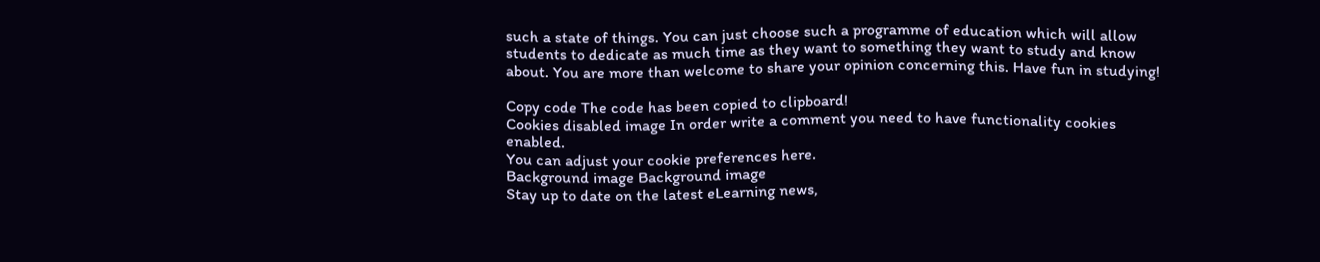such a state of things. You can just choose such a programme of education which will allow students to dedicate as much time as they want to something they want to study and know about. You are more than welcome to share your opinion concerning this. Have fun in studying!

Copy code The code has been copied to clipboard!
Cookies disabled image In order write a comment you need to have functionality cookies enabled.
You can adjust your cookie preferences here.
Background image Background image
Stay up to date on the latest eLearning news,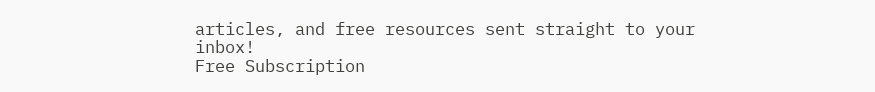articles, and free resources sent straight to your inbox!
Free Subscription